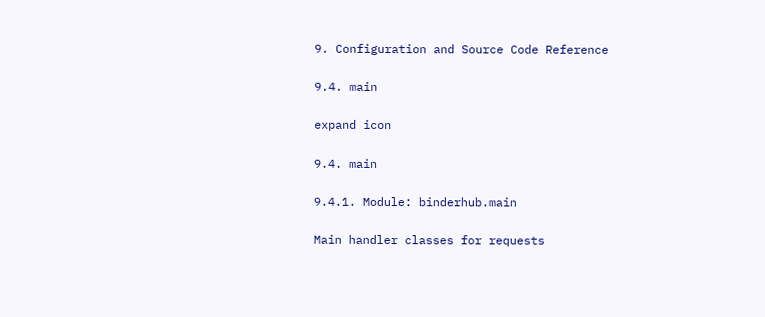9. Configuration and Source Code Reference

9.4. main

expand icon

9.4. main

9.4.1. Module: binderhub.main

Main handler classes for requests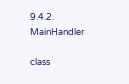9.4.2. MainHandler

class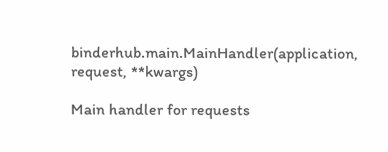binderhub.main.MainHandler(application, request, **kwargs)

Main handler for requests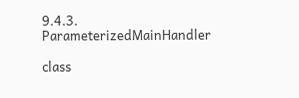9.4.3. ParameterizedMainHandler

class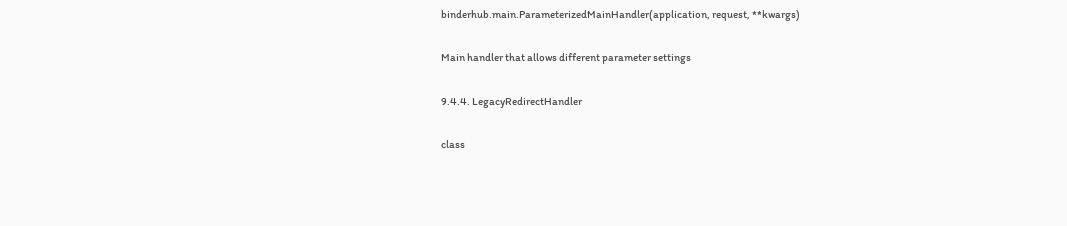binderhub.main.ParameterizedMainHandler(application, request, **kwargs)

Main handler that allows different parameter settings

9.4.4. LegacyRedirectHandler

class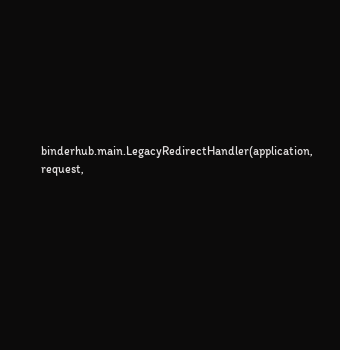binderhub.main.LegacyRedirectHandler(application, request,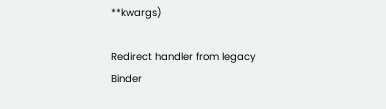**kwargs)

Redirect handler from legacy Binder